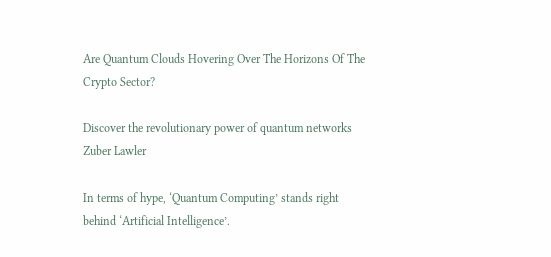Are Quantum Clouds Hovering Over The Horizons Of The Crypto Sector?

Discover the revolutionary power of quantum networks
Zuber Lawler

In terms of hype, ‘Quantum Computing’ stands right behind ‘Artificial Intelligence’.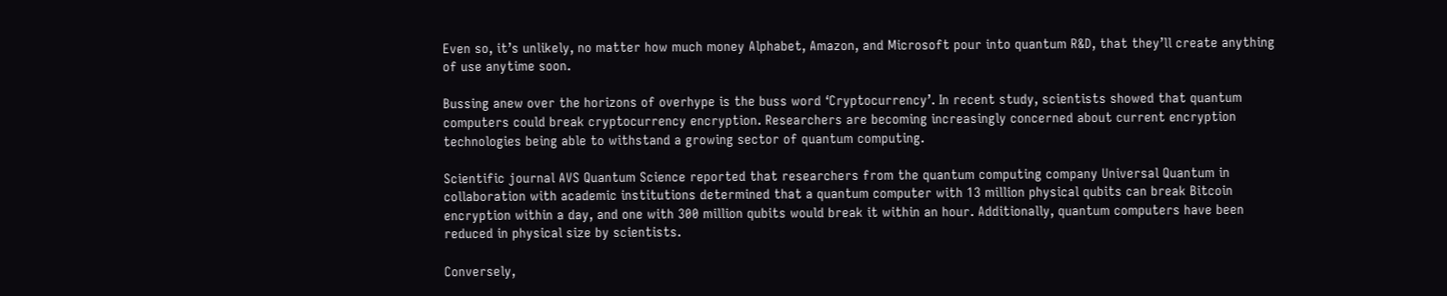Even so, it’s unlikely, no matter how much money Alphabet, Amazon, and Microsoft pour into quantum R&D, that they’ll create anything of use anytime soon.

Bussing anew over the horizons of overhype is the buss word ‘Cryptocurrency’. In recent study, scientists showed that quantum computers could break cryptocurrency encryption. Researchers are becoming increasingly concerned about current encryption technologies being able to withstand a growing sector of quantum computing.

Scientific journal AVS Quantum Science reported that researchers from the quantum computing company Universal Quantum in collaboration with academic institutions determined that a quantum computer with 13 million physical qubits can break Bitcoin encryption within a day, and one with 300 million qubits would break it within an hour. Additionally, quantum computers have been reduced in physical size by scientists.

Conversely,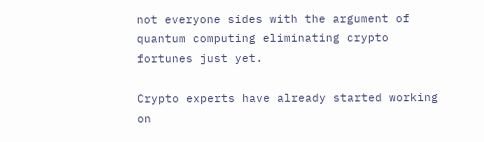not everyone sides with the argument of quantum computing eliminating crypto fortunes just yet.

Crypto experts have already started working on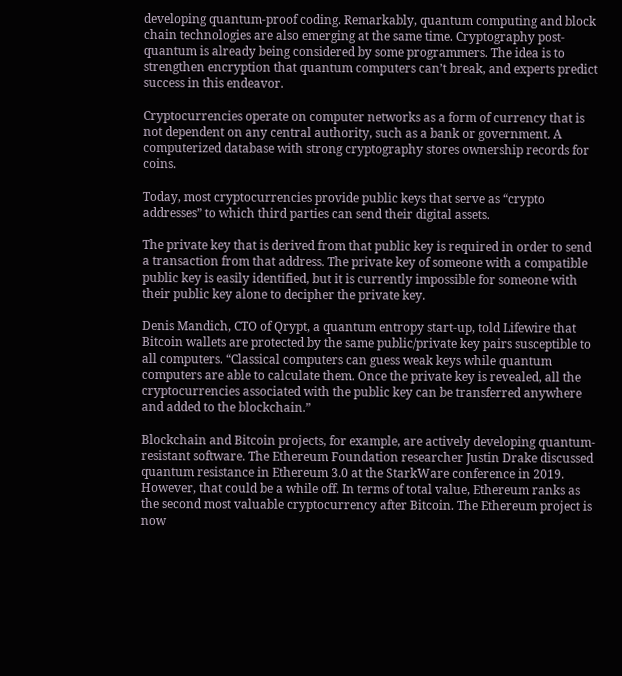developing quantum-proof coding. Remarkably, quantum computing and block chain technologies are also emerging at the same time. Cryptography post-quantum is already being considered by some programmers. The idea is to strengthen encryption that quantum computers can’t break, and experts predict success in this endeavor.

Cryptocurrencies operate on computer networks as a form of currency that is not dependent on any central authority, such as a bank or government. A computerized database with strong cryptography stores ownership records for coins.

Today, most cryptocurrencies provide public keys that serve as “crypto addresses” to which third parties can send their digital assets.

The private key that is derived from that public key is required in order to send a transaction from that address. The private key of someone with a compatible public key is easily identified, but it is currently impossible for someone with their public key alone to decipher the private key.

Denis Mandich, CTO of Qrypt, a quantum entropy start-up, told Lifewire that Bitcoin wallets are protected by the same public/private key pairs susceptible to all computers. “Classical computers can guess weak keys while quantum computers are able to calculate them. Once the private key is revealed, all the cryptocurrencies associated with the public key can be transferred anywhere and added to the blockchain.”

Blockchain and Bitcoin projects, for example, are actively developing quantum-resistant software. The Ethereum Foundation researcher Justin Drake discussed quantum resistance in Ethereum 3.0 at the StarkWare conference in 2019. However, that could be a while off. In terms of total value, Ethereum ranks as the second most valuable cryptocurrency after Bitcoin. The Ethereum project is now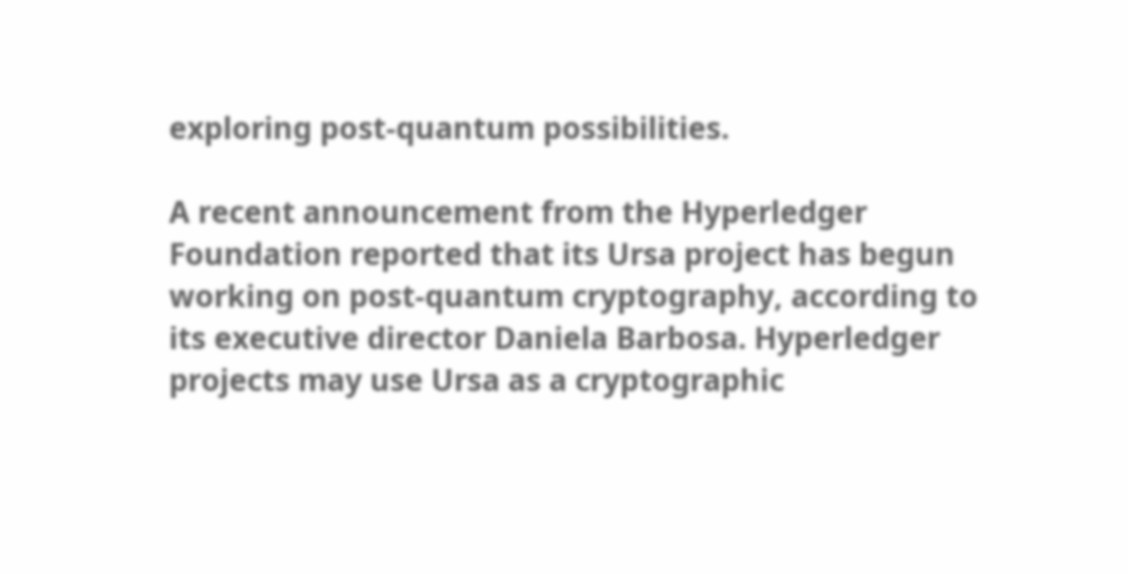exploring post-quantum possibilities.

A recent announcement from the Hyperledger Foundation reported that its Ursa project has begun working on post-quantum cryptography, according to its executive director Daniela Barbosa. Hyperledger projects may use Ursa as a cryptographic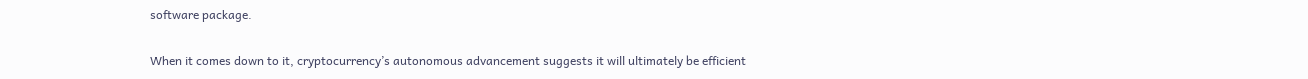software package.

When it comes down to it, cryptocurrency’s autonomous advancement suggests it will ultimately be efficient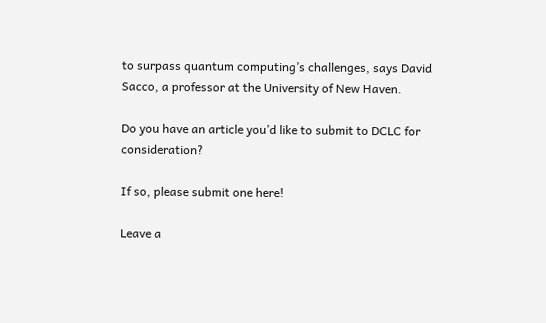to surpass quantum computing’s challenges, says David Sacco, a professor at the University of New Haven.

Do you have an article you’d like to submit to DCLC for consideration?

If so, please submit one here!

Leave a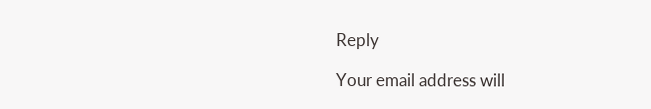Reply

Your email address will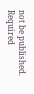not be published. Required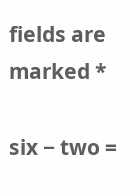fields are marked *

six − two =